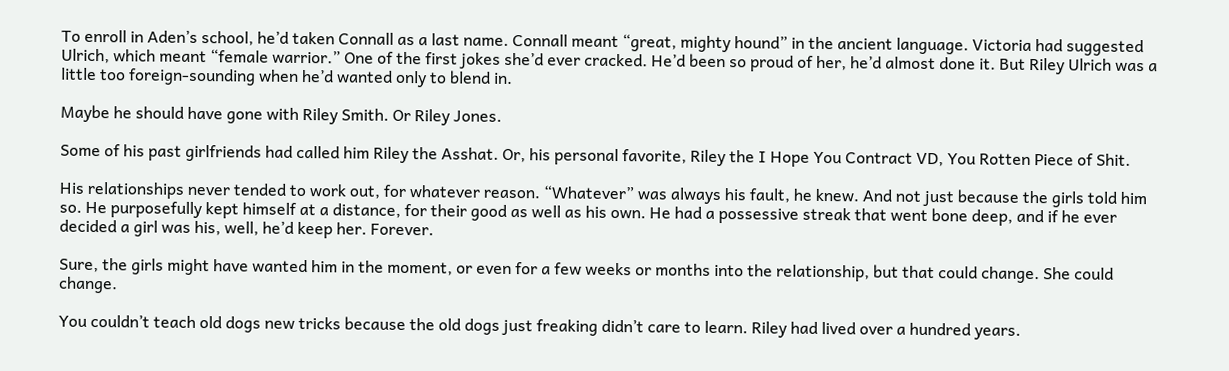To enroll in Aden’s school, he’d taken Connall as a last name. Connall meant “great, mighty hound” in the ancient language. Victoria had suggested Ulrich, which meant “female warrior.” One of the first jokes she’d ever cracked. He’d been so proud of her, he’d almost done it. But Riley Ulrich was a little too foreign-sounding when he’d wanted only to blend in.

Maybe he should have gone with Riley Smith. Or Riley Jones.

Some of his past girlfriends had called him Riley the Asshat. Or, his personal favorite, Riley the I Hope You Contract VD, You Rotten Piece of Shit.

His relationships never tended to work out, for whatever reason. “Whatever” was always his fault, he knew. And not just because the girls told him so. He purposefully kept himself at a distance, for their good as well as his own. He had a possessive streak that went bone deep, and if he ever decided a girl was his, well, he’d keep her. Forever.

Sure, the girls might have wanted him in the moment, or even for a few weeks or months into the relationship, but that could change. She could change.

You couldn’t teach old dogs new tricks because the old dogs just freaking didn’t care to learn. Riley had lived over a hundred years.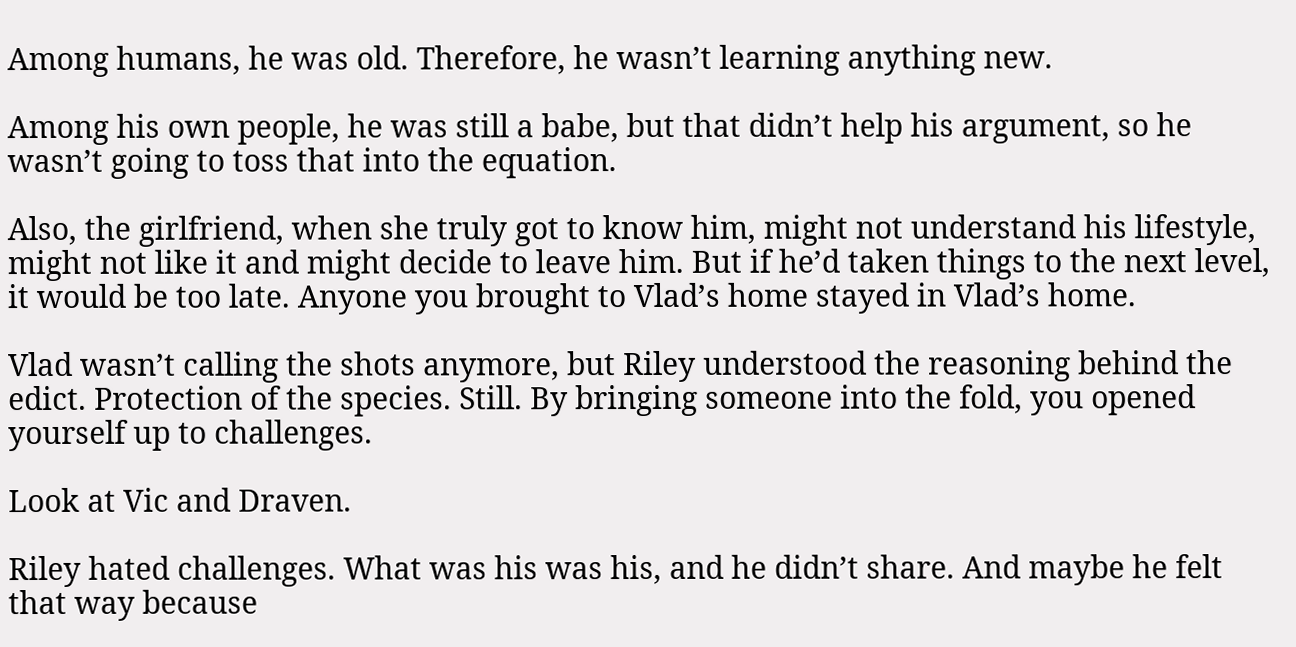Among humans, he was old. Therefore, he wasn’t learning anything new.

Among his own people, he was still a babe, but that didn’t help his argument, so he wasn’t going to toss that into the equation.

Also, the girlfriend, when she truly got to know him, might not understand his lifestyle, might not like it and might decide to leave him. But if he’d taken things to the next level, it would be too late. Anyone you brought to Vlad’s home stayed in Vlad’s home.

Vlad wasn’t calling the shots anymore, but Riley understood the reasoning behind the edict. Protection of the species. Still. By bringing someone into the fold, you opened yourself up to challenges.

Look at Vic and Draven.

Riley hated challenges. What was his was his, and he didn’t share. And maybe he felt that way because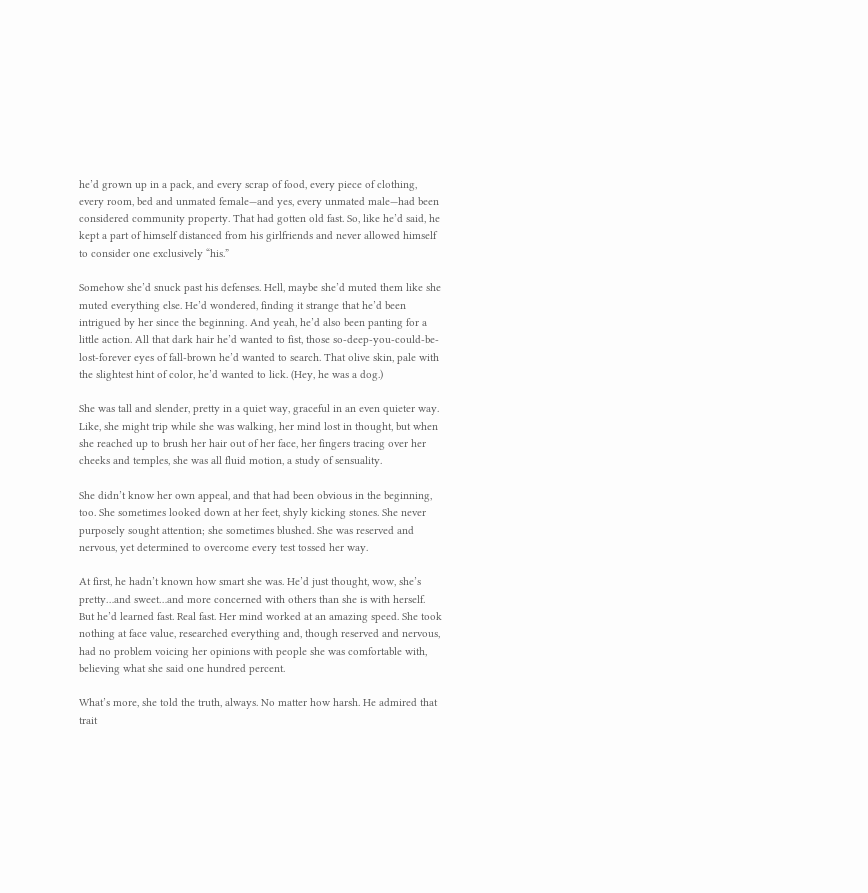he’d grown up in a pack, and every scrap of food, every piece of clothing, every room, bed and unmated female—and yes, every unmated male—had been considered community property. That had gotten old fast. So, like he’d said, he kept a part of himself distanced from his girlfriends and never allowed himself to consider one exclusively “his.”

Somehow she’d snuck past his defenses. Hell, maybe she’d muted them like she muted everything else. He’d wondered, finding it strange that he’d been intrigued by her since the beginning. And yeah, he’d also been panting for a little action. All that dark hair he’d wanted to fist, those so-deep-you-could-be-lost-forever eyes of fall-brown he’d wanted to search. That olive skin, pale with the slightest hint of color, he’d wanted to lick. (Hey, he was a dog.)

She was tall and slender, pretty in a quiet way, graceful in an even quieter way. Like, she might trip while she was walking, her mind lost in thought, but when she reached up to brush her hair out of her face, her fingers tracing over her cheeks and temples, she was all fluid motion, a study of sensuality.

She didn’t know her own appeal, and that had been obvious in the beginning, too. She sometimes looked down at her feet, shyly kicking stones. She never purposely sought attention; she sometimes blushed. She was reserved and nervous, yet determined to overcome every test tossed her way.

At first, he hadn’t known how smart she was. He’d just thought, wow, she’s pretty…and sweet…and more concerned with others than she is with herself. But he’d learned fast. Real fast. Her mind worked at an amazing speed. She took nothing at face value, researched everything and, though reserved and nervous, had no problem voicing her opinions with people she was comfortable with, believing what she said one hundred percent.

What’s more, she told the truth, always. No matter how harsh. He admired that trait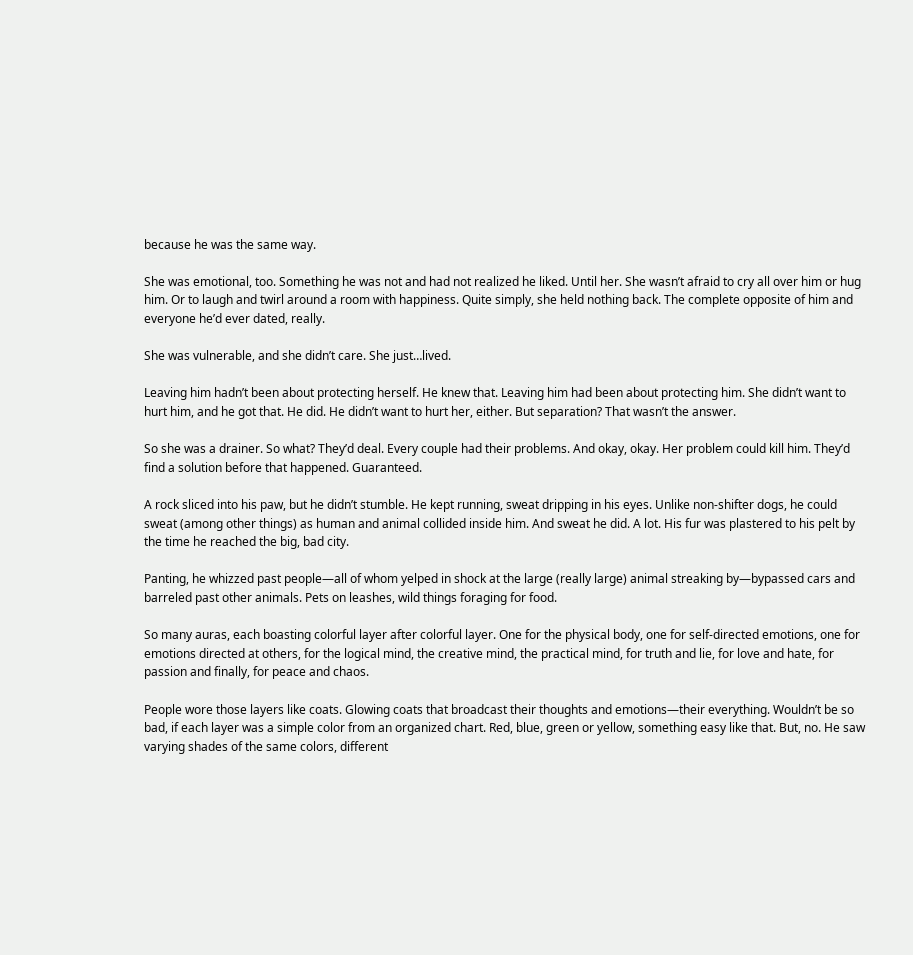because he was the same way.

She was emotional, too. Something he was not and had not realized he liked. Until her. She wasn’t afraid to cry all over him or hug him. Or to laugh and twirl around a room with happiness. Quite simply, she held nothing back. The complete opposite of him and everyone he’d ever dated, really.

She was vulnerable, and she didn’t care. She just…lived.

Leaving him hadn’t been about protecting herself. He knew that. Leaving him had been about protecting him. She didn’t want to hurt him, and he got that. He did. He didn’t want to hurt her, either. But separation? That wasn’t the answer.

So she was a drainer. So what? They’d deal. Every couple had their problems. And okay, okay. Her problem could kill him. They’d find a solution before that happened. Guaranteed.

A rock sliced into his paw, but he didn’t stumble. He kept running, sweat dripping in his eyes. Unlike non-shifter dogs, he could sweat (among other things) as human and animal collided inside him. And sweat he did. A lot. His fur was plastered to his pelt by the time he reached the big, bad city.

Panting, he whizzed past people—all of whom yelped in shock at the large (really large) animal streaking by—bypassed cars and barreled past other animals. Pets on leashes, wild things foraging for food.

So many auras, each boasting colorful layer after colorful layer. One for the physical body, one for self-directed emotions, one for emotions directed at others, for the logical mind, the creative mind, the practical mind, for truth and lie, for love and hate, for passion and finally, for peace and chaos.

People wore those layers like coats. Glowing coats that broadcast their thoughts and emotions—their everything. Wouldn’t be so bad, if each layer was a simple color from an organized chart. Red, blue, green or yellow, something easy like that. But, no. He saw varying shades of the same colors, different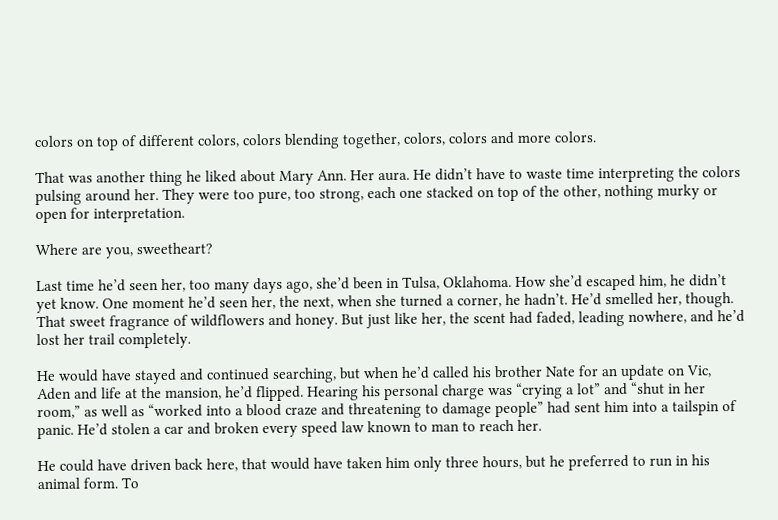colors on top of different colors, colors blending together, colors, colors and more colors.

That was another thing he liked about Mary Ann. Her aura. He didn’t have to waste time interpreting the colors pulsing around her. They were too pure, too strong, each one stacked on top of the other, nothing murky or open for interpretation.

Where are you, sweetheart?

Last time he’d seen her, too many days ago, she’d been in Tulsa, Oklahoma. How she’d escaped him, he didn’t yet know. One moment he’d seen her, the next, when she turned a corner, he hadn’t. He’d smelled her, though. That sweet fragrance of wildflowers and honey. But just like her, the scent had faded, leading nowhere, and he’d lost her trail completely.

He would have stayed and continued searching, but when he’d called his brother Nate for an update on Vic, Aden and life at the mansion, he’d flipped. Hearing his personal charge was “crying a lot” and “shut in her room,” as well as “worked into a blood craze and threatening to damage people” had sent him into a tailspin of panic. He’d stolen a car and broken every speed law known to man to reach her.

He could have driven back here, that would have taken him only three hours, but he preferred to run in his animal form. To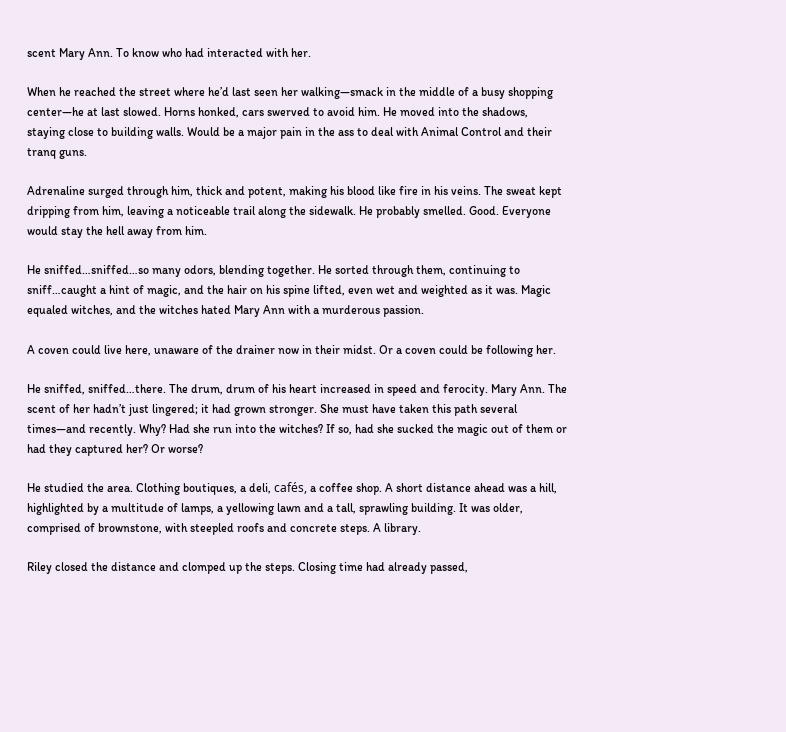scent Mary Ann. To know who had interacted with her.

When he reached the street where he’d last seen her walking—smack in the middle of a busy shopping center—he at last slowed. Horns honked, cars swerved to avoid him. He moved into the shadows, staying close to building walls. Would be a major pain in the ass to deal with Animal Control and their tranq guns.

Adrenaline surged through him, thick and potent, making his blood like fire in his veins. The sweat kept dripping from him, leaving a noticeable trail along the sidewalk. He probably smelled. Good. Everyone would stay the hell away from him.

He sniffed…sniffed…so many odors, blending together. He sorted through them, continuing to sniff…caught a hint of magic, and the hair on his spine lifted, even wet and weighted as it was. Magic equaled witches, and the witches hated Mary Ann with a murderous passion.

A coven could live here, unaware of the drainer now in their midst. Or a coven could be following her.

He sniffed, sniffed…there. The drum, drum of his heart increased in speed and ferocity. Mary Ann. The scent of her hadn’t just lingered; it had grown stronger. She must have taken this path several times—and recently. Why? Had she run into the witches? If so, had she sucked the magic out of them or had they captured her? Or worse?

He studied the area. Clothing boutiques, a deli, cafés, a coffee shop. A short distance ahead was a hill, highlighted by a multitude of lamps, a yellowing lawn and a tall, sprawling building. It was older, comprised of brownstone, with steepled roofs and concrete steps. A library.

Riley closed the distance and clomped up the steps. Closing time had already passed,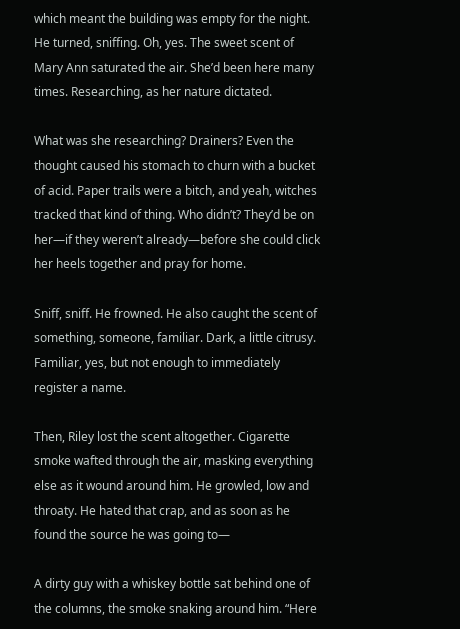which meant the building was empty for the night. He turned, sniffing. Oh, yes. The sweet scent of Mary Ann saturated the air. She’d been here many times. Researching, as her nature dictated.

What was she researching? Drainers? Even the thought caused his stomach to churn with a bucket of acid. Paper trails were a bitch, and yeah, witches tracked that kind of thing. Who didn’t? They’d be on her—if they weren’t already—before she could click her heels together and pray for home.

Sniff, sniff. He frowned. He also caught the scent of something, someone, familiar. Dark, a little citrusy. Familiar, yes, but not enough to immediately register a name.

Then, Riley lost the scent altogether. Cigarette smoke wafted through the air, masking everything else as it wound around him. He growled, low and throaty. He hated that crap, and as soon as he found the source he was going to—

A dirty guy with a whiskey bottle sat behind one of the columns, the smoke snaking around him. “Here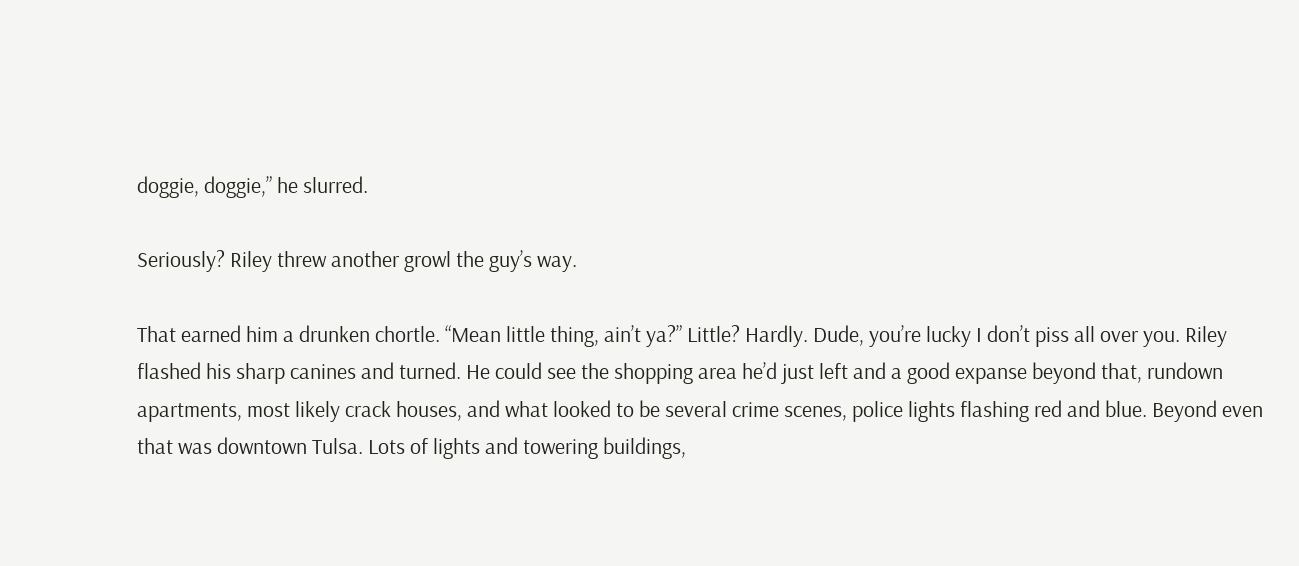doggie, doggie,” he slurred.

Seriously? Riley threw another growl the guy’s way.

That earned him a drunken chortle. “Mean little thing, ain’t ya?” Little? Hardly. Dude, you’re lucky I don’t piss all over you. Riley flashed his sharp canines and turned. He could see the shopping area he’d just left and a good expanse beyond that, rundown apartments, most likely crack houses, and what looked to be several crime scenes, police lights flashing red and blue. Beyond even that was downtown Tulsa. Lots of lights and towering buildings,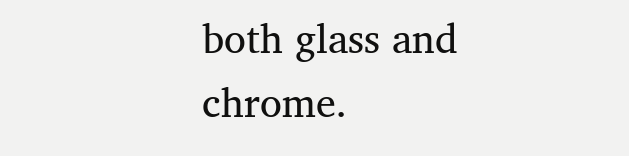both glass and chrome.